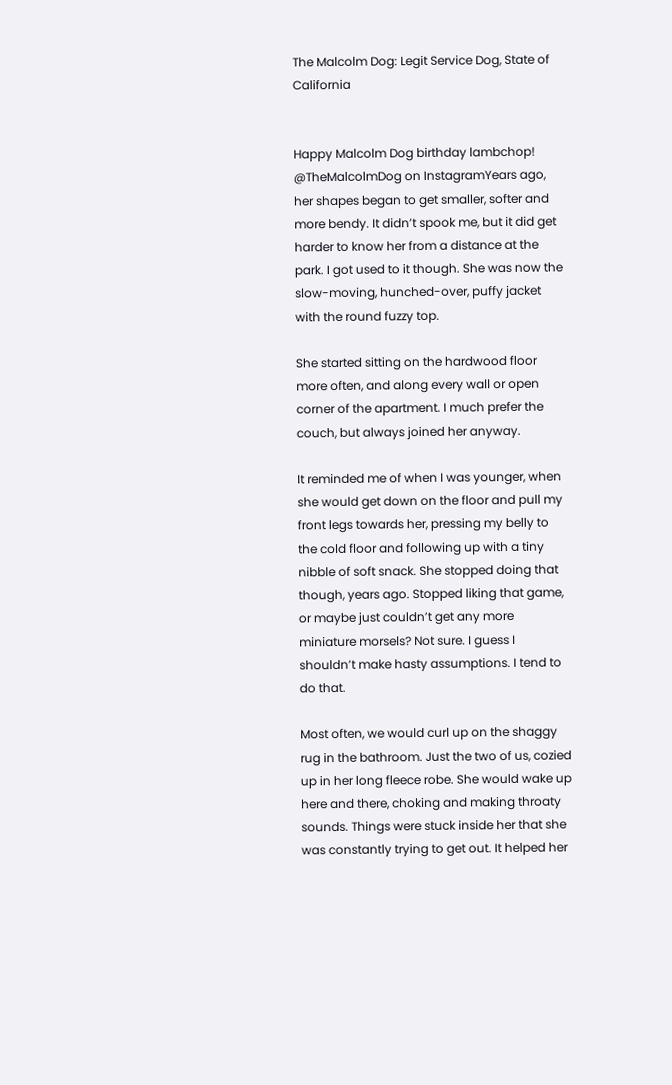The Malcolm Dog: Legit Service Dog, State of California


Happy Malcolm Dog birthday lambchop! @TheMalcolmDog on InstagramYears ago, her shapes began to get smaller, softer and more bendy. It didn’t spook me, but it did get harder to know her from a distance at the park. I got used to it though. She was now the slow-moving, hunched-over, puffy jacket with the round fuzzy top.

She started sitting on the hardwood floor more often, and along every wall or open corner of the apartment. I much prefer the couch, but always joined her anyway.

It reminded me of when I was younger, when she would get down on the floor and pull my front legs towards her, pressing my belly to the cold floor and following up with a tiny nibble of soft snack. She stopped doing that though, years ago. Stopped liking that game, or maybe just couldn’t get any more miniature morsels? Not sure. I guess I shouldn’t make hasty assumptions. I tend to do that.

Most often, we would curl up on the shaggy rug in the bathroom. Just the two of us, cozied up in her long fleece robe. She would wake up here and there, choking and making throaty sounds. Things were stuck inside her that she was constantly trying to get out. It helped her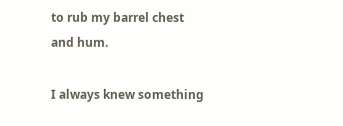to rub my barrel chest and hum.

I always knew something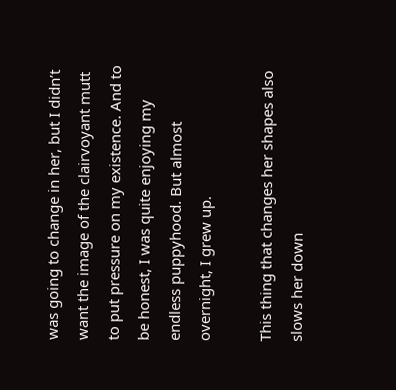was going to change in her, but I didn’t want the image of the clairvoyant mutt to put pressure on my existence. And to be honest, I was quite enjoying my endless puppyhood. But almost overnight, I grew up.

This thing that changes her shapes also slows her down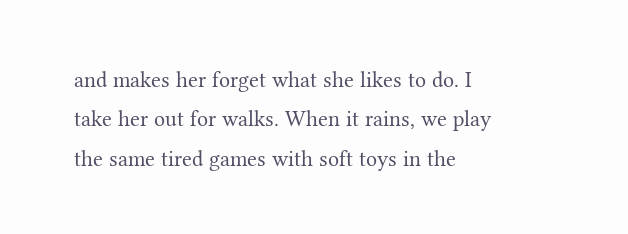and makes her forget what she likes to do. I take her out for walks. When it rains, we play the same tired games with soft toys in the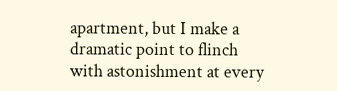apartment, but I make a dramatic point to flinch with astonishment at every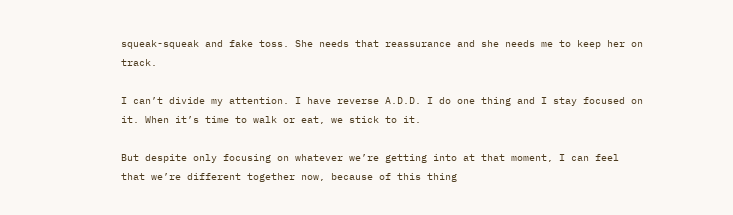squeak-squeak and fake toss. She needs that reassurance and she needs me to keep her on track.

I can’t divide my attention. I have reverse A.D.D. I do one thing and I stay focused on it. When it’s time to walk or eat, we stick to it.

But despite only focusing on whatever we’re getting into at that moment, I can feel that we’re different together now, because of this thing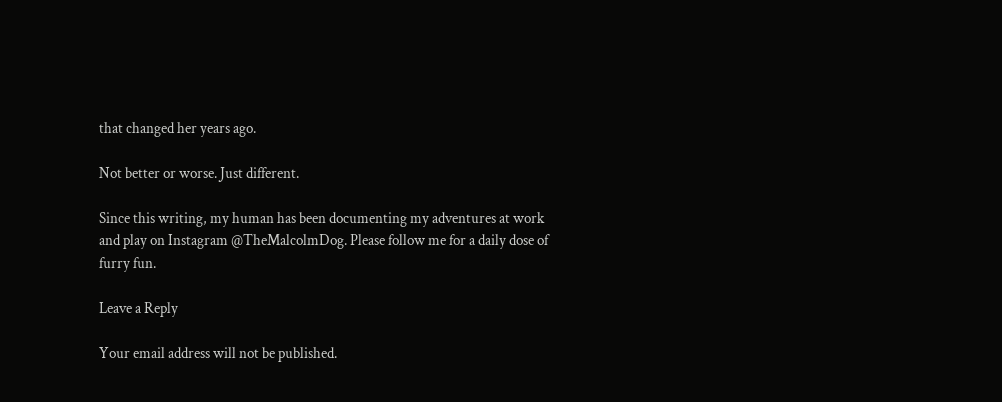that changed her years ago.

Not better or worse. Just different.

Since this writing, my human has been documenting my adventures at work and play on Instagram @TheMalcolmDog. Please follow me for a daily dose of furry fun.

Leave a Reply

Your email address will not be published.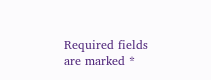Required fields are marked *